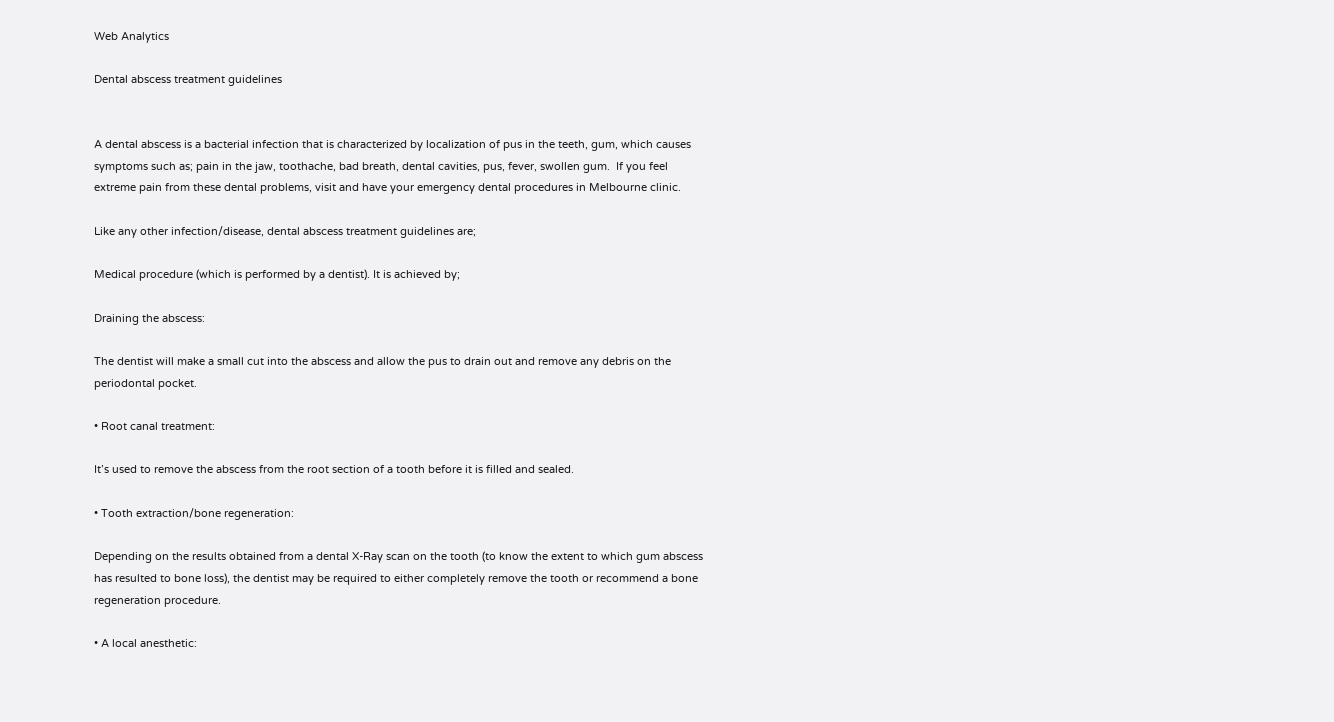Web Analytics

Dental abscess treatment guidelines


A dental abscess is a bacterial infection that is characterized by localization of pus in the teeth, gum, which causes symptoms such as; pain in the jaw, toothache, bad breath, dental cavities, pus, fever, swollen gum.  If you feel extreme pain from these dental problems, visit and have your emergency dental procedures in Melbourne clinic.

Like any other infection/disease, dental abscess treatment guidelines are;

Medical procedure (which is performed by a dentist). It is achieved by;

Draining the abscess:

The dentist will make a small cut into the abscess and allow the pus to drain out and remove any debris on the periodontal pocket.

• Root canal treatment:

It’s used to remove the abscess from the root section of a tooth before it is filled and sealed.

• Tooth extraction/bone regeneration:

Depending on the results obtained from a dental X-Ray scan on the tooth (to know the extent to which gum abscess has resulted to bone loss), the dentist may be required to either completely remove the tooth or recommend a bone regeneration procedure.

• A local anesthetic: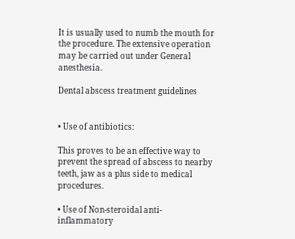It is usually used to numb the mouth for the procedure. The extensive operation may be carried out under General anesthesia.

Dental abscess treatment guidelines


• Use of antibiotics:

This proves to be an effective way to prevent the spread of abscess to nearby teeth, jaw as a plus side to medical procedures.

• Use of Non-steroidal anti-inflammatory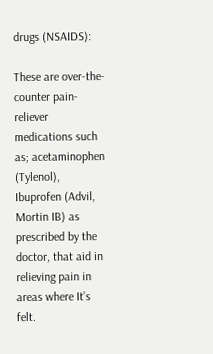drugs (NSAIDS):

These are over-the-counter pain- reliever medications such as; acetaminophen (Tylenol), Ibuprofen (Advil, Mortin IB) as prescribed by the doctor, that aid in relieving pain in areas where It’s felt.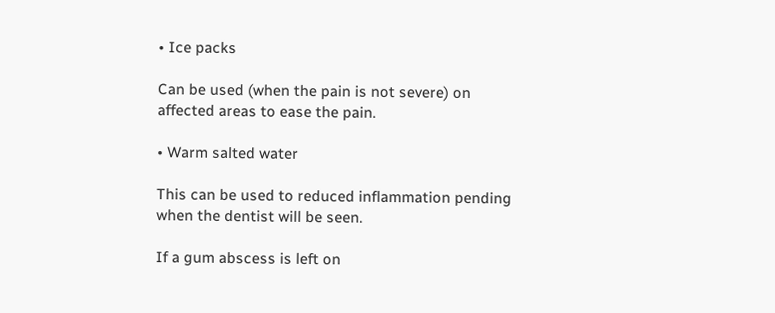• Ice packs

Can be used (when the pain is not severe) on affected areas to ease the pain.

• Warm salted water

This can be used to reduced inflammation pending when the dentist will be seen.

If a gum abscess is left on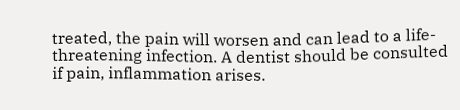treated, the pain will worsen and can lead to a life-threatening infection. A dentist should be consulted if pain, inflammation arises.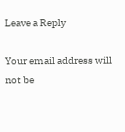Leave a Reply

Your email address will not be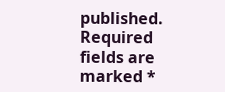published. Required fields are marked *